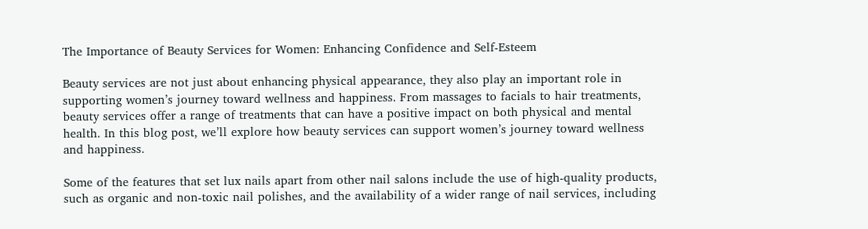The Importance of Beauty Services for Women: Enhancing Confidence and Self-Esteem

Beauty services are not just about enhancing physical appearance, they also play an important role in supporting women’s journey toward wellness and happiness. From massages to facials to hair treatments, beauty services offer a range of treatments that can have a positive impact on both physical and mental health. In this blog post, we’ll explore how beauty services can support women’s journey toward wellness and happiness.

Some of the features that set lux nails apart from other nail salons include the use of high-quality products, such as organic and non-toxic nail polishes, and the availability of a wider range of nail services, including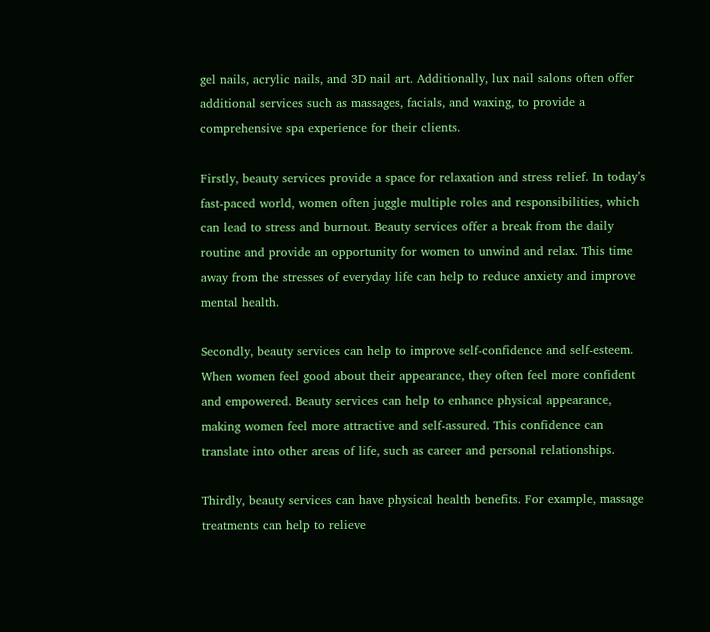gel nails, acrylic nails, and 3D nail art. Additionally, lux nail salons often offer additional services such as massages, facials, and waxing, to provide a comprehensive spa experience for their clients.

Firstly, beauty services provide a space for relaxation and stress relief. In today’s fast-paced world, women often juggle multiple roles and responsibilities, which can lead to stress and burnout. Beauty services offer a break from the daily routine and provide an opportunity for women to unwind and relax. This time away from the stresses of everyday life can help to reduce anxiety and improve mental health.

Secondly, beauty services can help to improve self-confidence and self-esteem. When women feel good about their appearance, they often feel more confident and empowered. Beauty services can help to enhance physical appearance, making women feel more attractive and self-assured. This confidence can translate into other areas of life, such as career and personal relationships.

Thirdly, beauty services can have physical health benefits. For example, massage treatments can help to relieve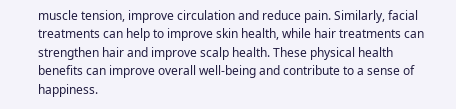muscle tension, improve circulation and reduce pain. Similarly, facial treatments can help to improve skin health, while hair treatments can strengthen hair and improve scalp health. These physical health benefits can improve overall well-being and contribute to a sense of happiness.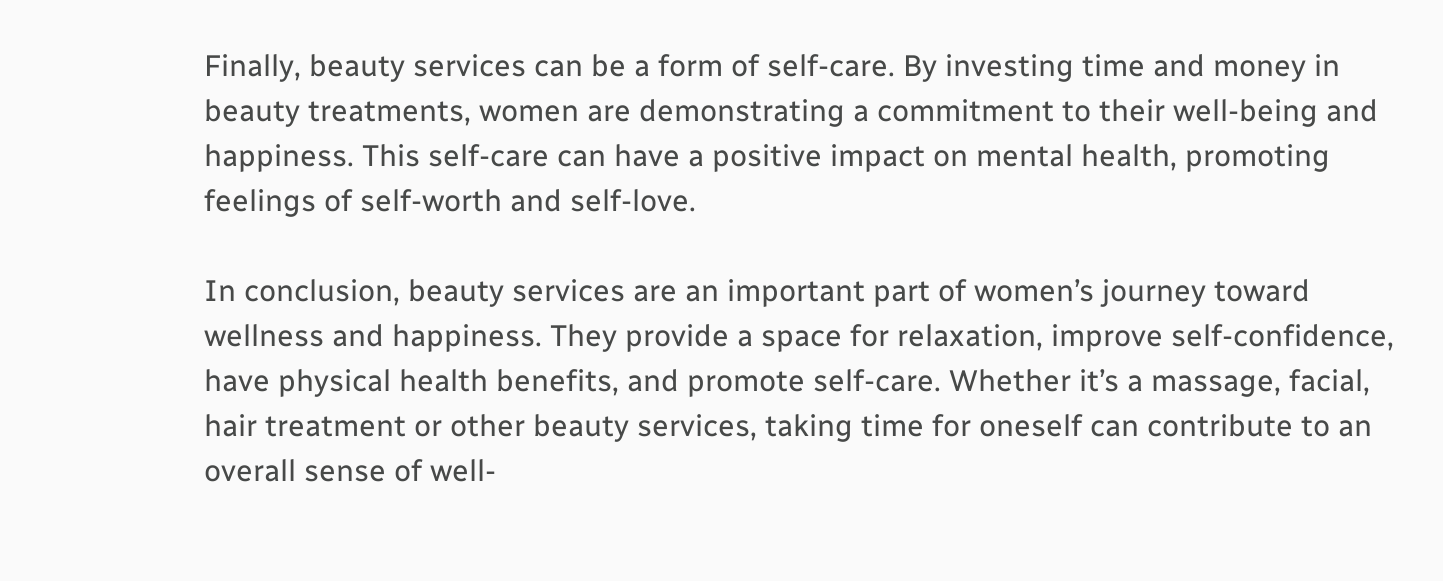Finally, beauty services can be a form of self-care. By investing time and money in beauty treatments, women are demonstrating a commitment to their well-being and happiness. This self-care can have a positive impact on mental health, promoting feelings of self-worth and self-love.

In conclusion, beauty services are an important part of women’s journey toward wellness and happiness. They provide a space for relaxation, improve self-confidence, have physical health benefits, and promote self-care. Whether it’s a massage, facial, hair treatment or other beauty services, taking time for oneself can contribute to an overall sense of well-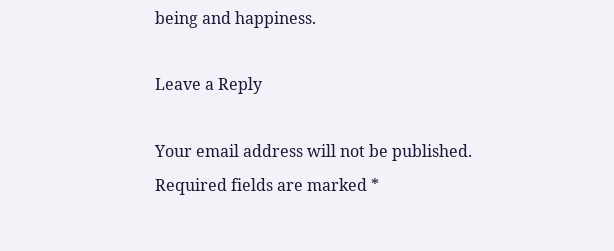being and happiness.

Leave a Reply

Your email address will not be published. Required fields are marked *